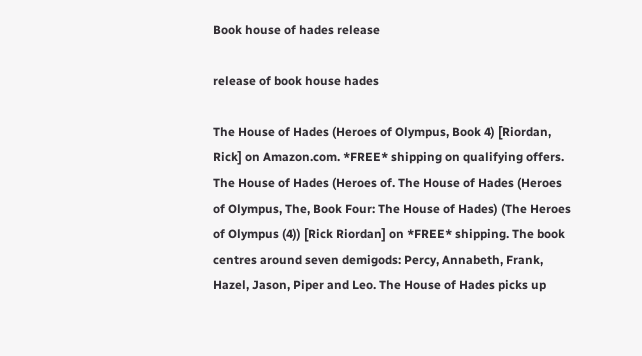Book house of hades release

release of book house hades

The House of Hades (Heroes of Olympus, Book 4) [Riordan, Rick] on Amazon.com. *FREE* shipping on qualifying offers. The House of Hades (Heroes of. The House of Hades (Heroes of Olympus, The, Book Four: The House of Hades) (The Heroes of Olympus (4)) [Rick Riordan] on *FREE* shipping. The book centres around seven demigods: Percy, Annabeth, Frank, Hazel, Jason, Piper and Leo. The House of Hades picks up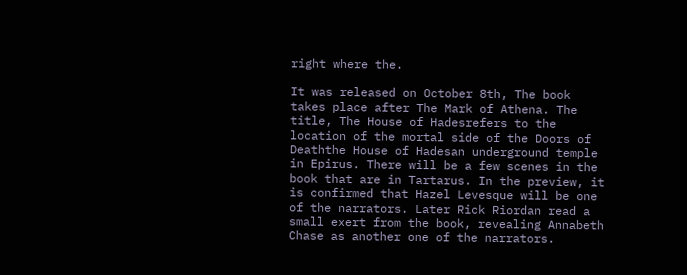right where the.

It was released on October 8th, The book takes place after The Mark of Athena. The title, The House of Hadesrefers to the location of the mortal side of the Doors of Deaththe House of Hadesan underground temple in Epirus. There will be a few scenes in the book that are in Tartarus. In the preview, it is confirmed that Hazel Levesque will be one of the narrators. Later Rick Riordan read a small exert from the book, revealing Annabeth Chase as another one of the narrators.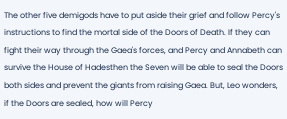The other five demigods have to put aside their grief and follow Percy's instructions to find the mortal side of the Doors of Death. If they can fight their way through the Gaea's forces, and Percy and Annabeth can survive the House of Hadesthen the Seven will be able to seal the Doors both sides and prevent the giants from raising Gaea. But, Leo wonders, if the Doors are sealed, how will Percy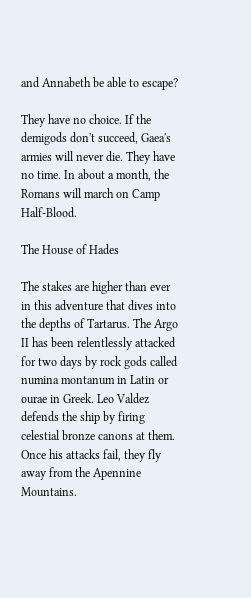and Annabeth be able to escape?

They have no choice. If the demigods don't succeed, Gaea's armies will never die. They have no time. In about a month, the Romans will march on Camp Half-Blood.

The House of Hades

The stakes are higher than ever in this adventure that dives into the depths of Tartarus. The Argo II has been relentlessly attacked for two days by rock gods called numina montanum in Latin or ourae in Greek. Leo Valdez defends the ship by firing celestial bronze canons at them. Once his attacks fail, they fly away from the Apennine Mountains.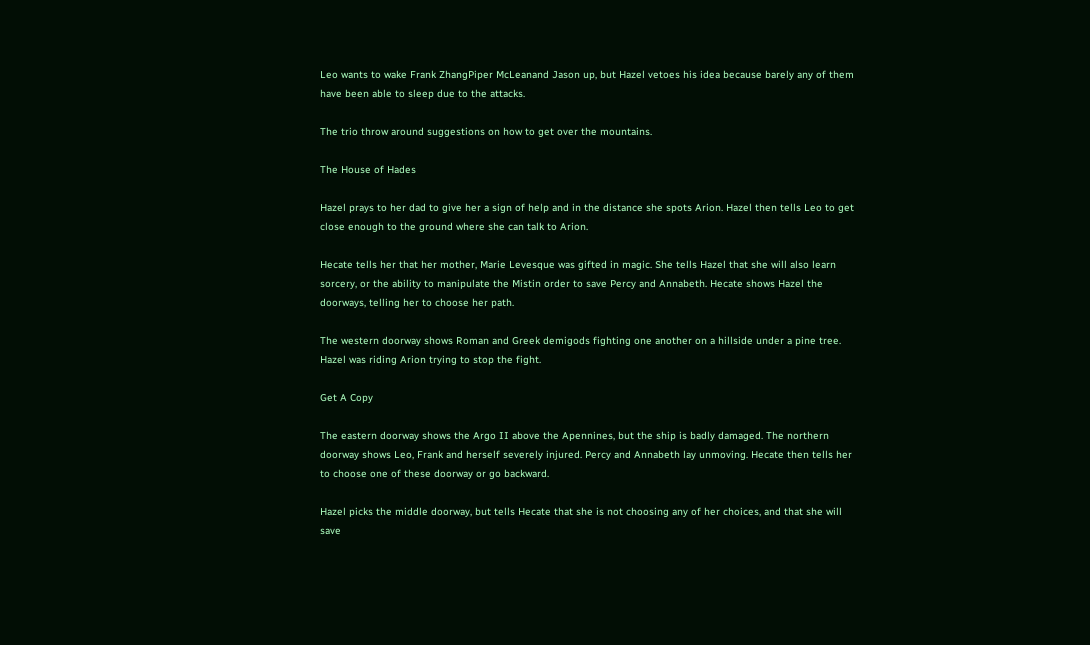Leo wants to wake Frank ZhangPiper McLeanand Jason up, but Hazel vetoes his idea because barely any of them have been able to sleep due to the attacks.

The trio throw around suggestions on how to get over the mountains.

The House of Hades

Hazel prays to her dad to give her a sign of help and in the distance she spots Arion. Hazel then tells Leo to get close enough to the ground where she can talk to Arion.

Hecate tells her that her mother, Marie Levesque was gifted in magic. She tells Hazel that she will also learn sorcery, or the ability to manipulate the Mistin order to save Percy and Annabeth. Hecate shows Hazel the doorways, telling her to choose her path.

The western doorway shows Roman and Greek demigods fighting one another on a hillside under a pine tree. Hazel was riding Arion trying to stop the fight.

Get A Copy

The eastern doorway shows the Argo II above the Apennines, but the ship is badly damaged. The northern doorway shows Leo, Frank and herself severely injured. Percy and Annabeth lay unmoving. Hecate then tells her to choose one of these doorway or go backward.

Hazel picks the middle doorway, but tells Hecate that she is not choosing any of her choices, and that she will save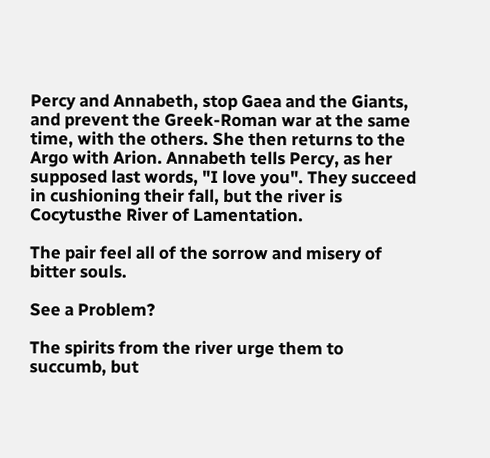Percy and Annabeth, stop Gaea and the Giants, and prevent the Greek-Roman war at the same time, with the others. She then returns to the Argo with Arion. Annabeth tells Percy, as her supposed last words, "I love you". They succeed in cushioning their fall, but the river is Cocytusthe River of Lamentation.

The pair feel all of the sorrow and misery of bitter souls.

See a Problem?

The spirits from the river urge them to succumb, but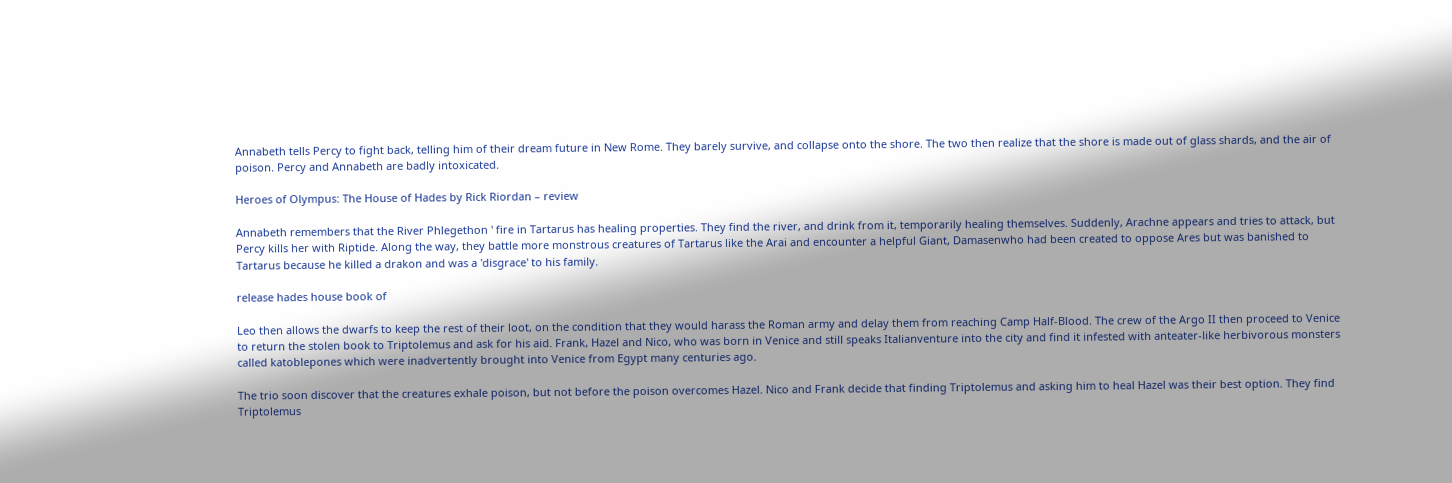Annabeth tells Percy to fight back, telling him of their dream future in New Rome. They barely survive, and collapse onto the shore. The two then realize that the shore is made out of glass shards, and the air of poison. Percy and Annabeth are badly intoxicated.

Heroes of Olympus: The House of Hades by Rick Riordan – review

Annabeth remembers that the River Phlegethon ' fire in Tartarus has healing properties. They find the river, and drink from it, temporarily healing themselves. Suddenly, Arachne appears and tries to attack, but Percy kills her with Riptide. Along the way, they battle more monstrous creatures of Tartarus like the Arai and encounter a helpful Giant, Damasenwho had been created to oppose Ares but was banished to Tartarus because he killed a drakon and was a 'disgrace' to his family.

release hades house book of

Leo then allows the dwarfs to keep the rest of their loot, on the condition that they would harass the Roman army and delay them from reaching Camp Half-Blood. The crew of the Argo II then proceed to Venice to return the stolen book to Triptolemus and ask for his aid. Frank, Hazel and Nico, who was born in Venice and still speaks Italianventure into the city and find it infested with anteater-like herbivorous monsters called katoblepones which were inadvertently brought into Venice from Egypt many centuries ago.

The trio soon discover that the creatures exhale poison, but not before the poison overcomes Hazel. Nico and Frank decide that finding Triptolemus and asking him to heal Hazel was their best option. They find Triptolemus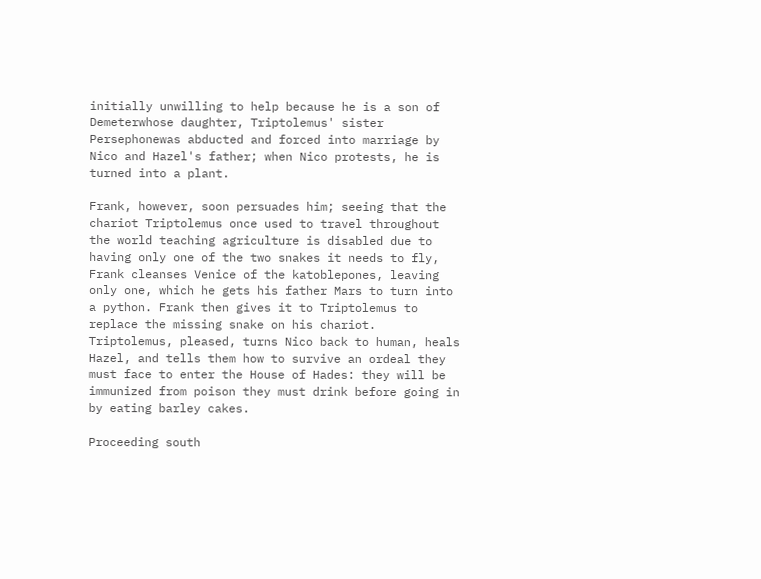initially unwilling to help because he is a son of Demeterwhose daughter, Triptolemus' sister Persephonewas abducted and forced into marriage by Nico and Hazel's father; when Nico protests, he is turned into a plant.

Frank, however, soon persuades him; seeing that the chariot Triptolemus once used to travel throughout the world teaching agriculture is disabled due to having only one of the two snakes it needs to fly, Frank cleanses Venice of the katoblepones, leaving only one, which he gets his father Mars to turn into a python. Frank then gives it to Triptolemus to replace the missing snake on his chariot. Triptolemus, pleased, turns Nico back to human, heals Hazel, and tells them how to survive an ordeal they must face to enter the House of Hades: they will be immunized from poison they must drink before going in by eating barley cakes.

Proceeding south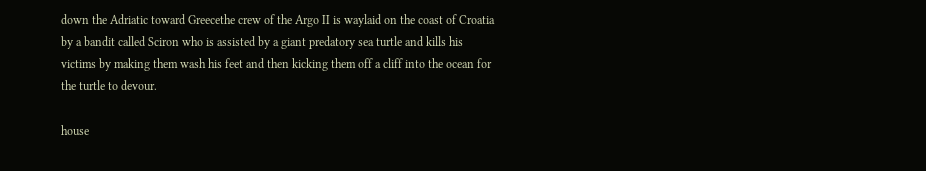down the Adriatic toward Greecethe crew of the Argo II is waylaid on the coast of Croatia by a bandit called Sciron who is assisted by a giant predatory sea turtle and kills his victims by making them wash his feet and then kicking them off a cliff into the ocean for the turtle to devour.

house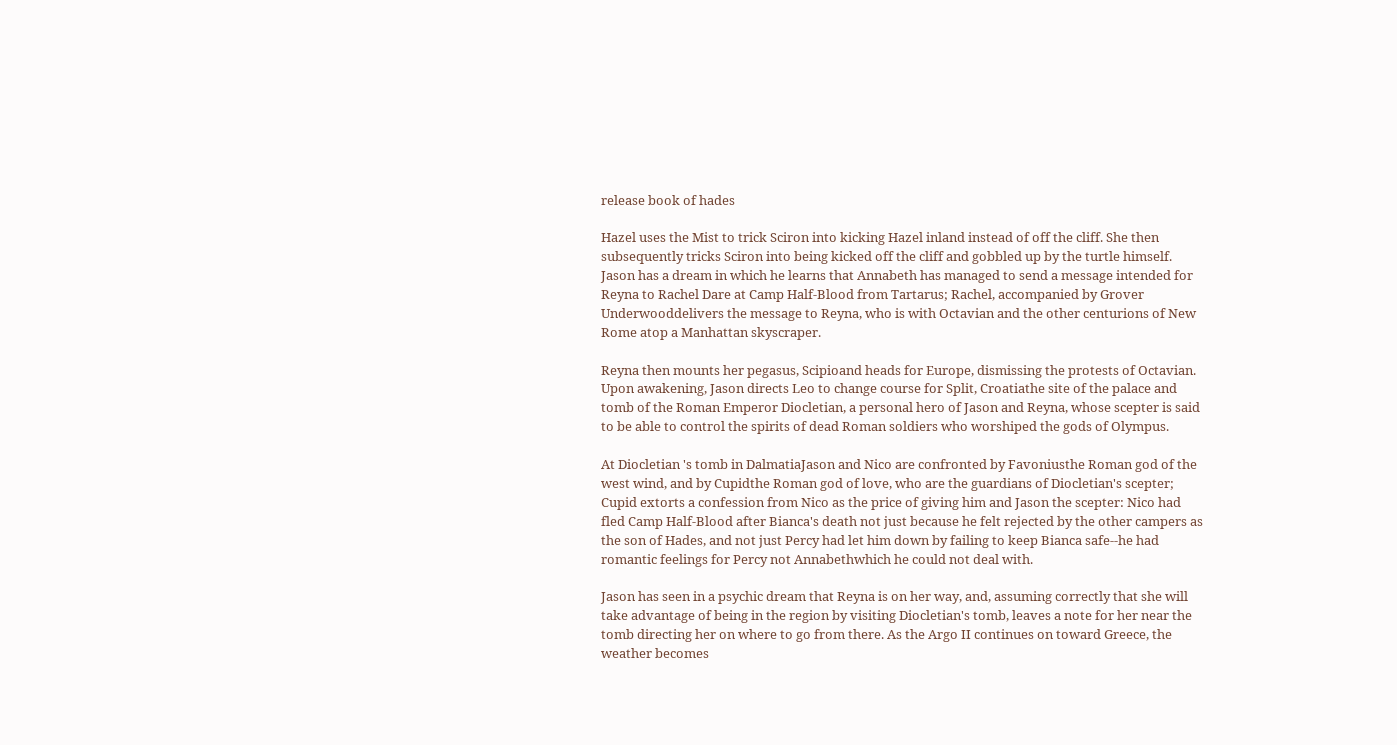release book of hades

Hazel uses the Mist to trick Sciron into kicking Hazel inland instead of off the cliff. She then subsequently tricks Sciron into being kicked off the cliff and gobbled up by the turtle himself. Jason has a dream in which he learns that Annabeth has managed to send a message intended for Reyna to Rachel Dare at Camp Half-Blood from Tartarus; Rachel, accompanied by Grover Underwooddelivers the message to Reyna, who is with Octavian and the other centurions of New Rome atop a Manhattan skyscraper.

Reyna then mounts her pegasus, Scipioand heads for Europe, dismissing the protests of Octavian. Upon awakening, Jason directs Leo to change course for Split, Croatiathe site of the palace and tomb of the Roman Emperor Diocletian, a personal hero of Jason and Reyna, whose scepter is said to be able to control the spirits of dead Roman soldiers who worshiped the gods of Olympus.

At Diocletian 's tomb in DalmatiaJason and Nico are confronted by Favoniusthe Roman god of the west wind, and by Cupidthe Roman god of love, who are the guardians of Diocletian's scepter; Cupid extorts a confession from Nico as the price of giving him and Jason the scepter: Nico had fled Camp Half-Blood after Bianca's death not just because he felt rejected by the other campers as the son of Hades, and not just Percy had let him down by failing to keep Bianca safe--he had romantic feelings for Percy not Annabethwhich he could not deal with.

Jason has seen in a psychic dream that Reyna is on her way, and, assuming correctly that she will take advantage of being in the region by visiting Diocletian's tomb, leaves a note for her near the tomb directing her on where to go from there. As the Argo II continues on toward Greece, the weather becomes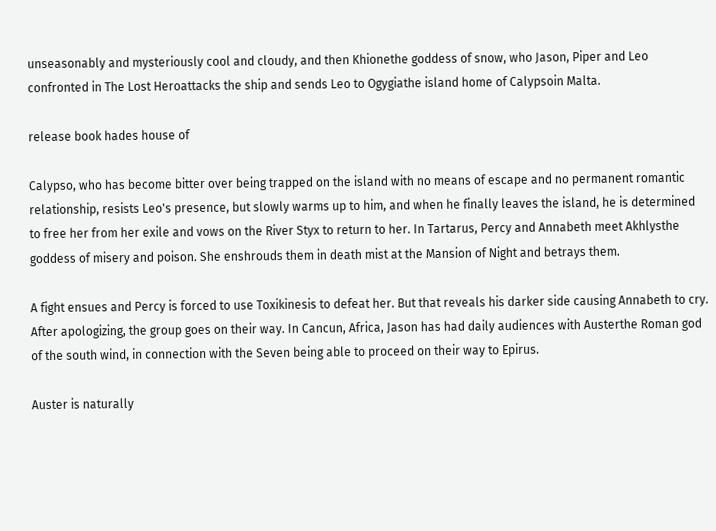unseasonably and mysteriously cool and cloudy, and then Khionethe goddess of snow, who Jason, Piper and Leo confronted in The Lost Heroattacks the ship and sends Leo to Ogygiathe island home of Calypsoin Malta.

release book hades house of

Calypso, who has become bitter over being trapped on the island with no means of escape and no permanent romantic relationship, resists Leo's presence, but slowly warms up to him, and when he finally leaves the island, he is determined to free her from her exile and vows on the River Styx to return to her. In Tartarus, Percy and Annabeth meet Akhlysthe goddess of misery and poison. She enshrouds them in death mist at the Mansion of Night and betrays them.

A fight ensues and Percy is forced to use Toxikinesis to defeat her. But that reveals his darker side causing Annabeth to cry. After apologizing, the group goes on their way. In Cancun, Africa, Jason has had daily audiences with Austerthe Roman god of the south wind, in connection with the Seven being able to proceed on their way to Epirus.

Auster is naturally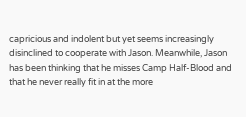capricious and indolent but yet seems increasingly disinclined to cooperate with Jason. Meanwhile, Jason has been thinking that he misses Camp Half-Blood and that he never really fit in at the more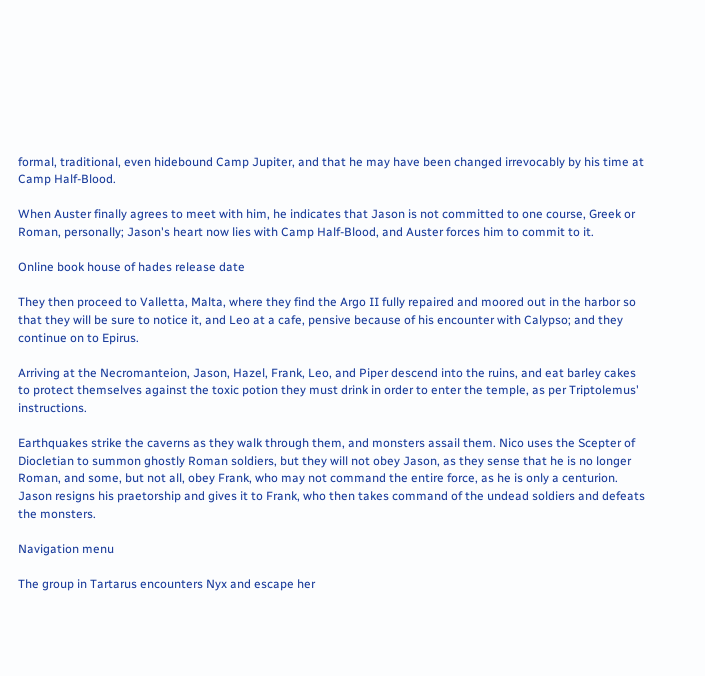formal, traditional, even hidebound Camp Jupiter, and that he may have been changed irrevocably by his time at Camp Half-Blood.

When Auster finally agrees to meet with him, he indicates that Jason is not committed to one course, Greek or Roman, personally; Jason's heart now lies with Camp Half-Blood, and Auster forces him to commit to it.

Online book house of hades release date

They then proceed to Valletta, Malta, where they find the Argo II fully repaired and moored out in the harbor so that they will be sure to notice it, and Leo at a cafe, pensive because of his encounter with Calypso; and they continue on to Epirus.

Arriving at the Necromanteion, Jason, Hazel, Frank, Leo, and Piper descend into the ruins, and eat barley cakes to protect themselves against the toxic potion they must drink in order to enter the temple, as per Triptolemus' instructions.

Earthquakes strike the caverns as they walk through them, and monsters assail them. Nico uses the Scepter of Diocletian to summon ghostly Roman soldiers, but they will not obey Jason, as they sense that he is no longer Roman, and some, but not all, obey Frank, who may not command the entire force, as he is only a centurion. Jason resigns his praetorship and gives it to Frank, who then takes command of the undead soldiers and defeats the monsters.

Navigation menu

The group in Tartarus encounters Nyx and escape her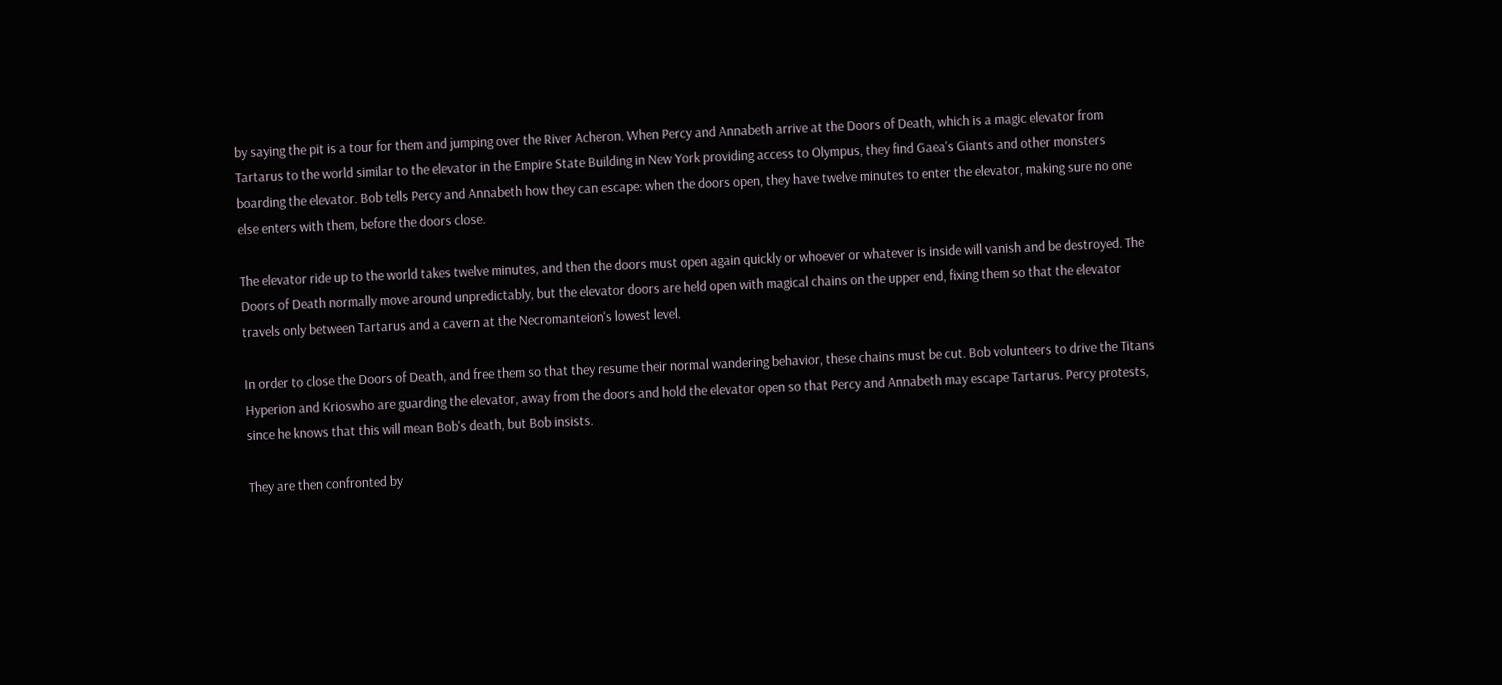by saying the pit is a tour for them and jumping over the River Acheron. When Percy and Annabeth arrive at the Doors of Death, which is a magic elevator from Tartarus to the world similar to the elevator in the Empire State Building in New York providing access to Olympus, they find Gaea's Giants and other monsters boarding the elevator. Bob tells Percy and Annabeth how they can escape: when the doors open, they have twelve minutes to enter the elevator, making sure no one else enters with them, before the doors close.

The elevator ride up to the world takes twelve minutes, and then the doors must open again quickly or whoever or whatever is inside will vanish and be destroyed. The Doors of Death normally move around unpredictably, but the elevator doors are held open with magical chains on the upper end, fixing them so that the elevator travels only between Tartarus and a cavern at the Necromanteion's lowest level.

In order to close the Doors of Death, and free them so that they resume their normal wandering behavior, these chains must be cut. Bob volunteers to drive the Titans Hyperion and Krioswho are guarding the elevator, away from the doors and hold the elevator open so that Percy and Annabeth may escape Tartarus. Percy protests, since he knows that this will mean Bob's death, but Bob insists.

They are then confronted by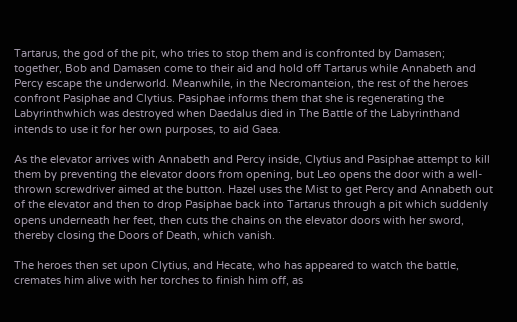Tartarus, the god of the pit, who tries to stop them and is confronted by Damasen; together, Bob and Damasen come to their aid and hold off Tartarus while Annabeth and Percy escape the underworld. Meanwhile, in the Necromanteion, the rest of the heroes confront Pasiphae and Clytius. Pasiphae informs them that she is regenerating the Labyrinthwhich was destroyed when Daedalus died in The Battle of the Labyrinthand intends to use it for her own purposes, to aid Gaea.

As the elevator arrives with Annabeth and Percy inside, Clytius and Pasiphae attempt to kill them by preventing the elevator doors from opening, but Leo opens the door with a well-thrown screwdriver aimed at the button. Hazel uses the Mist to get Percy and Annabeth out of the elevator and then to drop Pasiphae back into Tartarus through a pit which suddenly opens underneath her feet, then cuts the chains on the elevator doors with her sword, thereby closing the Doors of Death, which vanish.

The heroes then set upon Clytius, and Hecate, who has appeared to watch the battle, cremates him alive with her torches to finish him off, as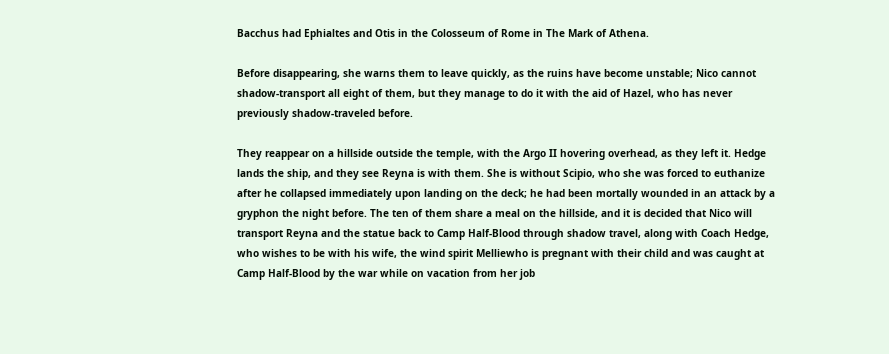Bacchus had Ephialtes and Otis in the Colosseum of Rome in The Mark of Athena.

Before disappearing, she warns them to leave quickly, as the ruins have become unstable; Nico cannot shadow-transport all eight of them, but they manage to do it with the aid of Hazel, who has never previously shadow-traveled before.

They reappear on a hillside outside the temple, with the Argo II hovering overhead, as they left it. Hedge lands the ship, and they see Reyna is with them. She is without Scipio, who she was forced to euthanize after he collapsed immediately upon landing on the deck; he had been mortally wounded in an attack by a gryphon the night before. The ten of them share a meal on the hillside, and it is decided that Nico will transport Reyna and the statue back to Camp Half-Blood through shadow travel, along with Coach Hedge, who wishes to be with his wife, the wind spirit Melliewho is pregnant with their child and was caught at Camp Half-Blood by the war while on vacation from her job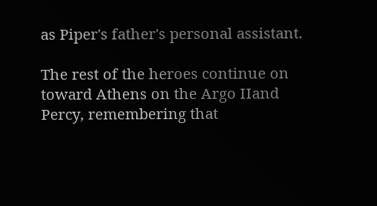as Piper's father's personal assistant.

The rest of the heroes continue on toward Athens on the Argo IIand Percy, remembering that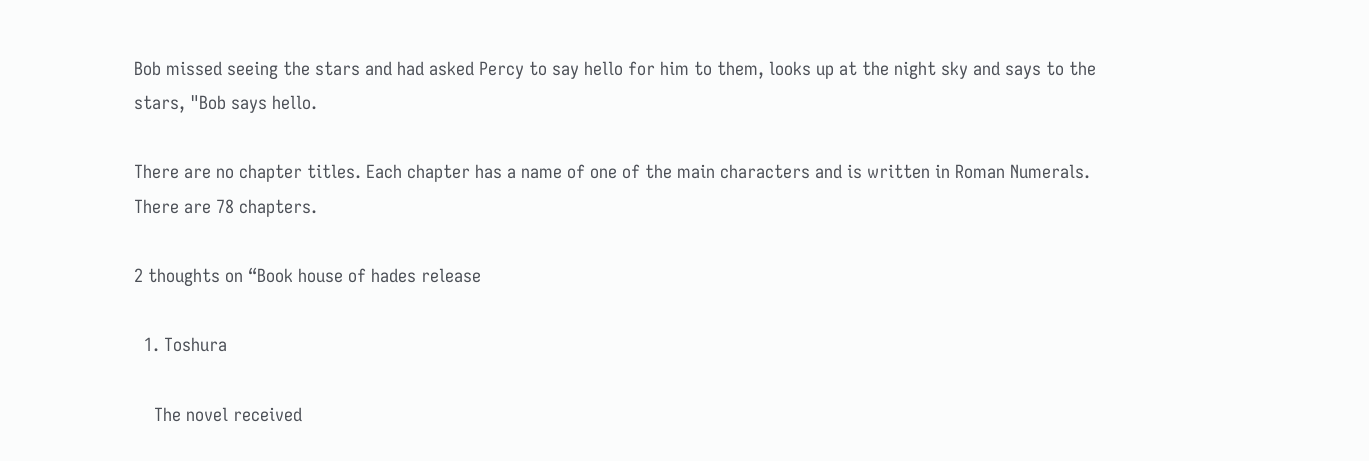Bob missed seeing the stars and had asked Percy to say hello for him to them, looks up at the night sky and says to the stars, "Bob says hello.

There are no chapter titles. Each chapter has a name of one of the main characters and is written in Roman Numerals. There are 78 chapters.

2 thoughts on “Book house of hades release

  1. Toshura

    The novel received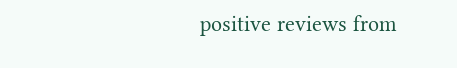positive reviews from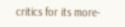critics for its more-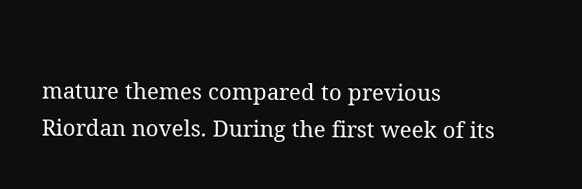mature themes compared to previous Riordan novels. During the first week of its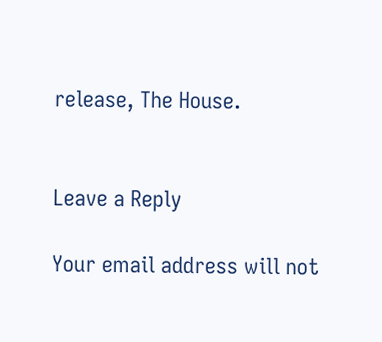release, The House.


Leave a Reply

Your email address will not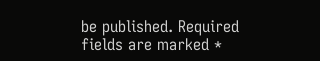be published. Required fields are marked *